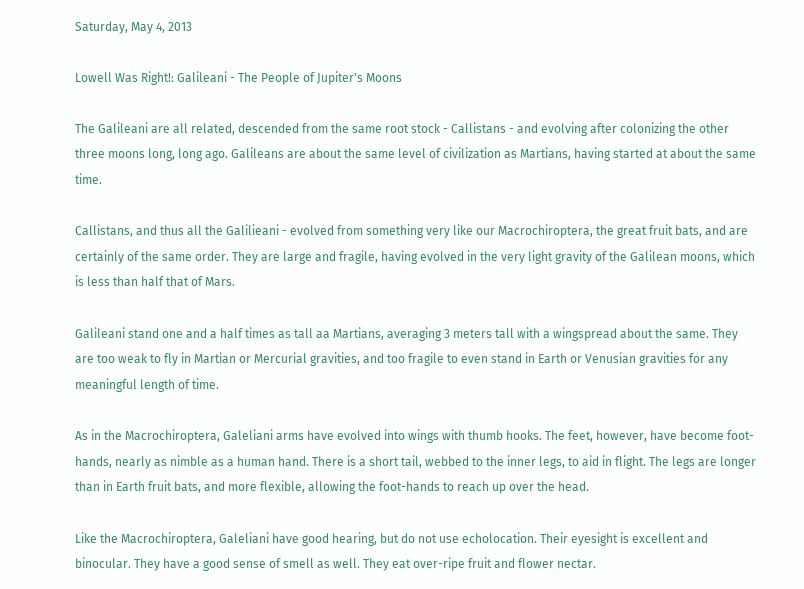Saturday, May 4, 2013

Lowell Was Right!: Galileani - The People of Jupiter's Moons

The Galileani are all related, descended from the same root stock - Callistans - and evolving after colonizing the other three moons long, long ago. Galileans are about the same level of civilization as Martians, having started at about the same time.

Callistans, and thus all the Galilieani - evolved from something very like our Macrochiroptera, the great fruit bats, and are certainly of the same order. They are large and fragile, having evolved in the very light gravity of the Galilean moons, which is less than half that of Mars.

Galileani stand one and a half times as tall aa Martians, averaging 3 meters tall with a wingspread about the same. They are too weak to fly in Martian or Mercurial gravities, and too fragile to even stand in Earth or Venusian gravities for any meaningful length of time.

As in the Macrochiroptera, Galeliani arms have evolved into wings with thumb hooks. The feet, however, have become foot-hands, nearly as nimble as a human hand. There is a short tail, webbed to the inner legs, to aid in flight. The legs are longer than in Earth fruit bats, and more flexible, allowing the foot-hands to reach up over the head.

Like the Macrochiroptera, Galeliani have good hearing, but do not use echolocation. Their eyesight is excellent and binocular. They have a good sense of smell as well. They eat over-ripe fruit and flower nectar.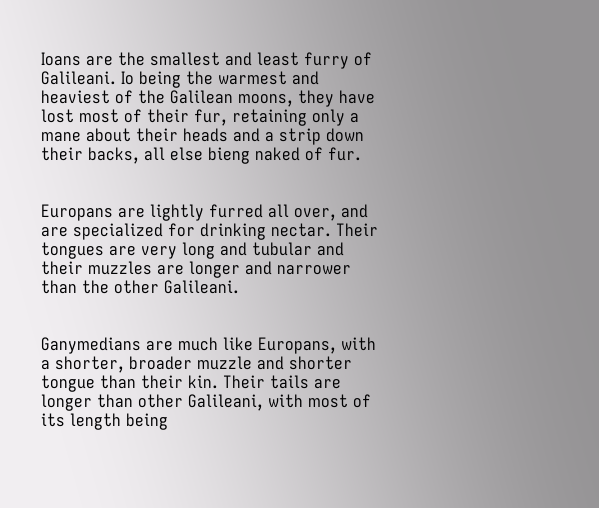Ioans are the smallest and least furry of Galileani. Io being the warmest and heaviest of the Galilean moons, they have lost most of their fur, retaining only a mane about their heads and a strip down their backs, all else bieng naked of fur.


Europans are lightly furred all over, and are specialized for drinking nectar. Their tongues are very long and tubular and their muzzles are longer and narrower than the other Galileani.


Ganymedians are much like Europans, with a shorter, broader muzzle and shorter tongue than their kin. Their tails are longer than other Galileani, with most of its length being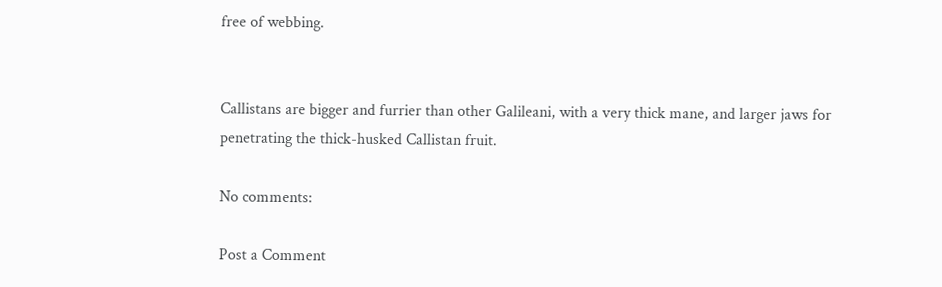free of webbing.


Callistans are bigger and furrier than other Galileani, with a very thick mane, and larger jaws for penetrating the thick-husked Callistan fruit.

No comments:

Post a Comment